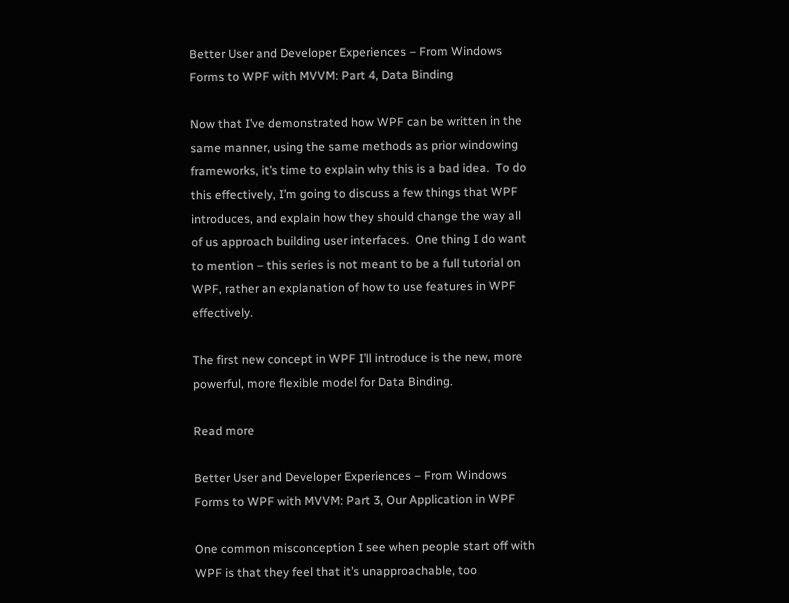Better User and Developer Experiences – From Windows Forms to WPF with MVVM: Part 4, Data Binding

Now that I’ve demonstrated how WPF can be written in the same manner, using the same methods as prior windowing frameworks, it’s time to explain why this is a bad idea.  To do this effectively, I’m going to discuss a few things that WPF introduces, and explain how they should change the way all of us approach building user interfaces.  One thing I do want to mention – this series is not meant to be a full tutorial on WPF, rather an explanation of how to use features in WPF effectively.

The first new concept in WPF I’ll introduce is the new, more powerful, more flexible model for Data Binding.

Read more

Better User and Developer Experiences – From Windows Forms to WPF with MVVM: Part 3, Our Application in WPF

One common misconception I see when people start off with WPF is that they feel that it’s unapproachable, too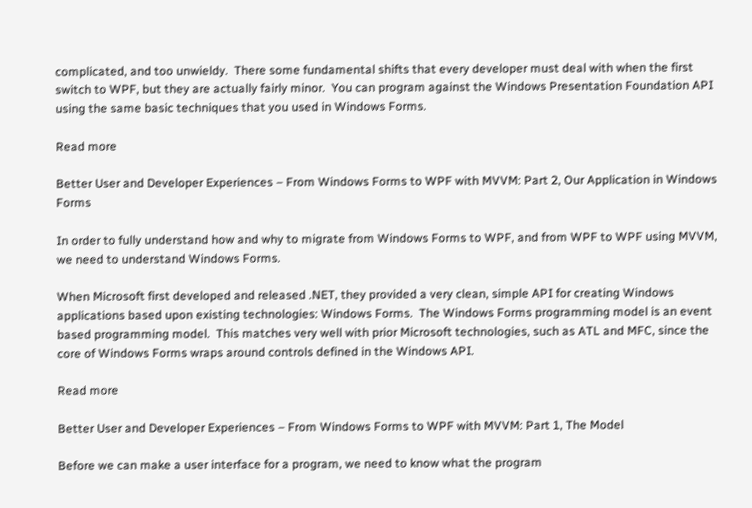complicated, and too unwieldy.  There some fundamental shifts that every developer must deal with when the first switch to WPF, but they are actually fairly minor.  You can program against the Windows Presentation Foundation API using the same basic techniques that you used in Windows Forms.

Read more

Better User and Developer Experiences – From Windows Forms to WPF with MVVM: Part 2, Our Application in Windows Forms

In order to fully understand how and why to migrate from Windows Forms to WPF, and from WPF to WPF using MVVM, we need to understand Windows Forms.

When Microsoft first developed and released .NET, they provided a very clean, simple API for creating Windows applications based upon existing technologies: Windows Forms.  The Windows Forms programming model is an event based programming model.  This matches very well with prior Microsoft technologies, such as ATL and MFC, since the core of Windows Forms wraps around controls defined in the Windows API.

Read more

Better User and Developer Experiences – From Windows Forms to WPF with MVVM: Part 1, The Model

Before we can make a user interface for a program, we need to know what the program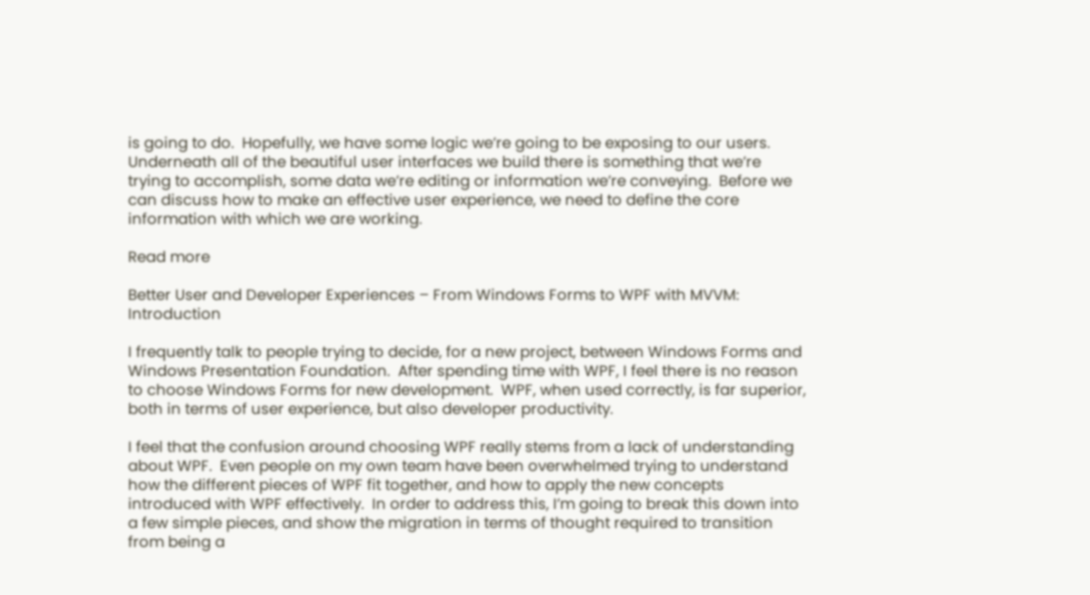is going to do.  Hopefully, we have some logic we’re going to be exposing to our users.  Underneath all of the beautiful user interfaces we build there is something that we’re trying to accomplish, some data we’re editing or information we’re conveying.  Before we can discuss how to make an effective user experience, we need to define the core information with which we are working.

Read more

Better User and Developer Experiences – From Windows Forms to WPF with MVVM: Introduction

I frequently talk to people trying to decide, for a new project, between Windows Forms and Windows Presentation Foundation.  After spending time with WPF, I feel there is no reason to choose Windows Forms for new development.  WPF, when used correctly, is far superior, both in terms of user experience, but also developer productivity.

I feel that the confusion around choosing WPF really stems from a lack of understanding about WPF.  Even people on my own team have been overwhelmed trying to understand how the different pieces of WPF fit together, and how to apply the new concepts introduced with WPF effectively.  In order to address this, I’m going to break this down into a few simple pieces, and show the migration in terms of thought required to transition from being a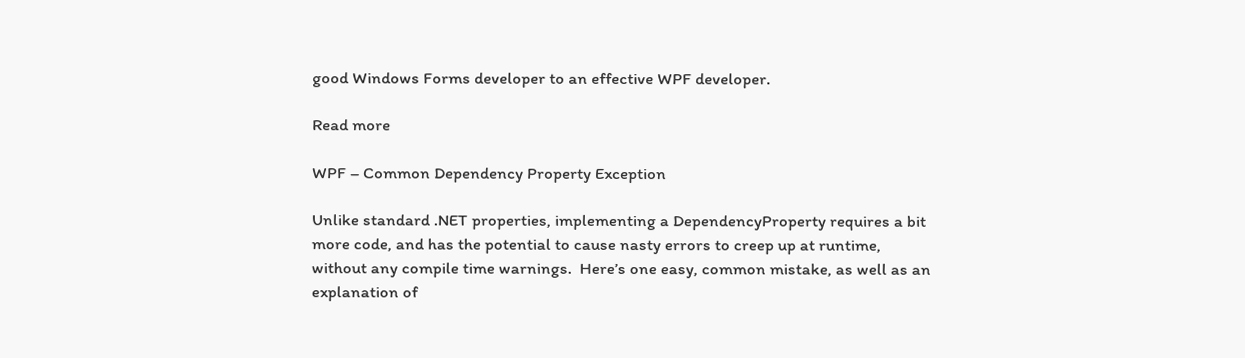good Windows Forms developer to an effective WPF developer.

Read more

WPF – Common Dependency Property Exception

Unlike standard .NET properties, implementing a DependencyProperty requires a bit more code, and has the potential to cause nasty errors to creep up at runtime, without any compile time warnings.  Here’s one easy, common mistake, as well as an explanation of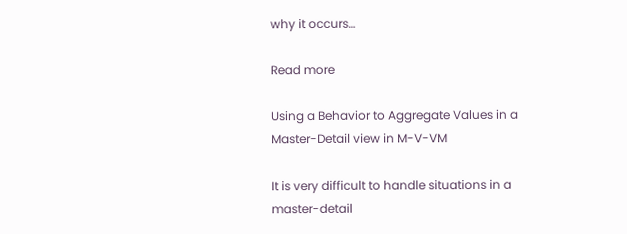why it occurs…

Read more

Using a Behavior to Aggregate Values in a Master-Detail view in M-V-VM

It is very difficult to handle situations in a master-detail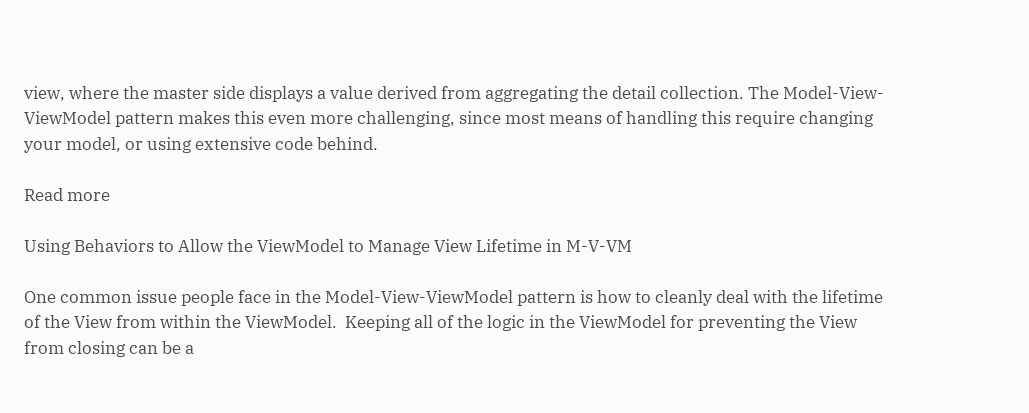view, where the master side displays a value derived from aggregating the detail collection. The Model-View-ViewModel pattern makes this even more challenging, since most means of handling this require changing your model, or using extensive code behind.

Read more

Using Behaviors to Allow the ViewModel to Manage View Lifetime in M-V-VM

One common issue people face in the Model-View-ViewModel pattern is how to cleanly deal with the lifetime of the View from within the ViewModel.  Keeping all of the logic in the ViewModel for preventing the View from closing can be a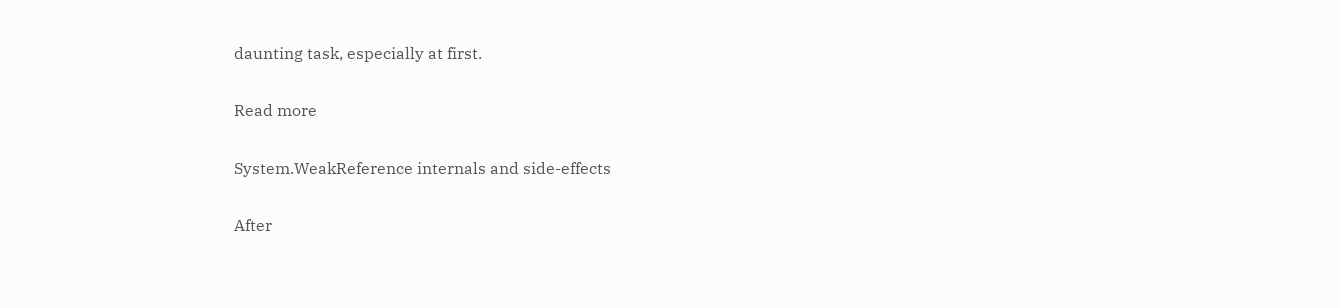daunting task, especially at first.

Read more

System.WeakReference internals and side-effects

After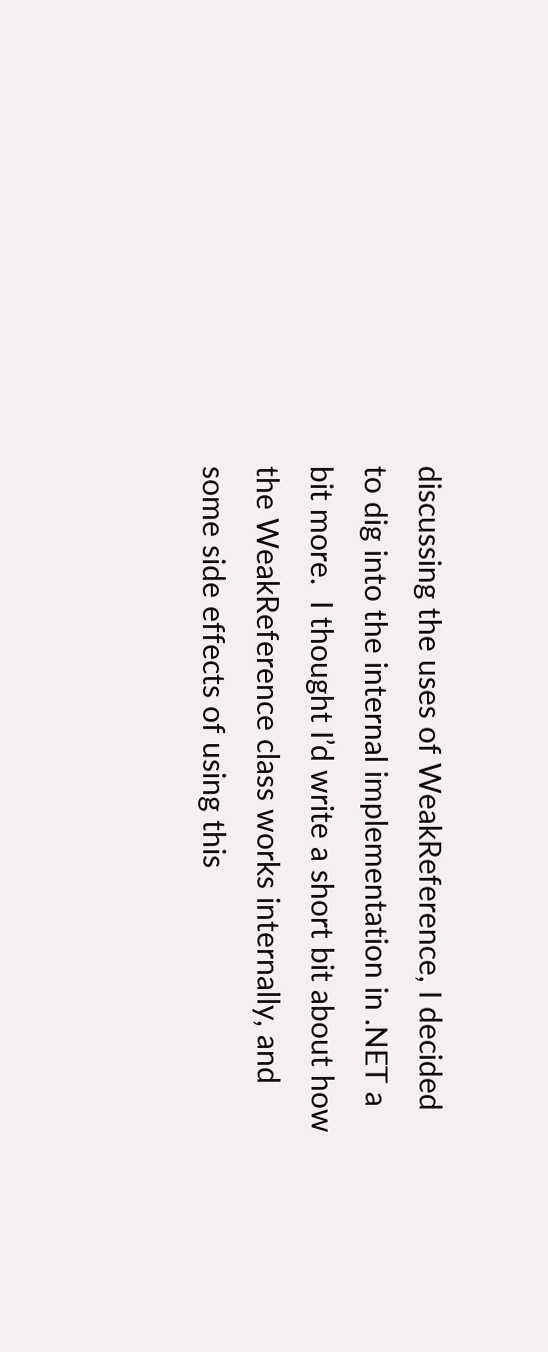discussing the uses of WeakReference, I decided to dig into the internal implementation in .NET a bit more.  I thought I’d write a short bit about how the WeakReference class works internally, and some side effects of using this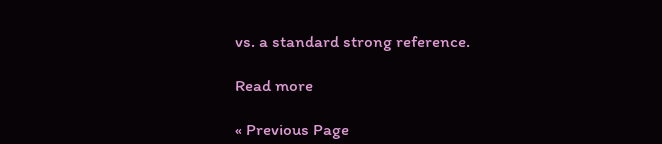vs. a standard strong reference.

Read more

« Previous Page